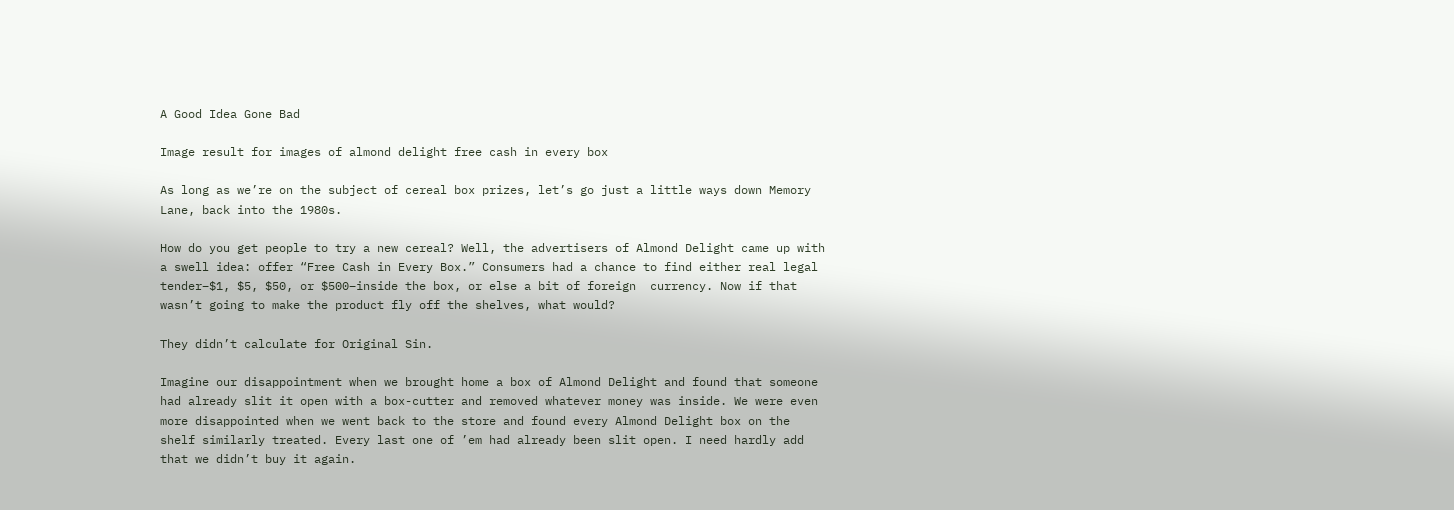A Good Idea Gone Bad

Image result for images of almond delight free cash in every box

As long as we’re on the subject of cereal box prizes, let’s go just a little ways down Memory Lane, back into the 1980s.

How do you get people to try a new cereal? Well, the advertisers of Almond Delight came up with a swell idea: offer “Free Cash in Every Box.” Consumers had a chance to find either real legal tender–$1, $5, $50, or $500–inside the box, or else a bit of foreign  currency. Now if that wasn’t going to make the product fly off the shelves, what would?

They didn’t calculate for Original Sin.

Imagine our disappointment when we brought home a box of Almond Delight and found that someone had already slit it open with a box-cutter and removed whatever money was inside. We were even more disappointed when we went back to the store and found every Almond Delight box on the shelf similarly treated. Every last one of ’em had already been slit open. I need hardly add that we didn’t buy it again.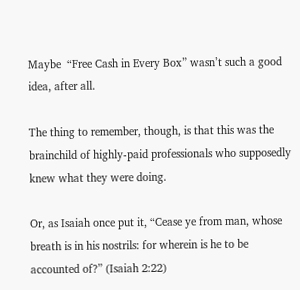Maybe  “Free Cash in Every Box” wasn’t such a good idea, after all.

The thing to remember, though, is that this was the brainchild of highly-paid professionals who supposedly knew what they were doing.

Or, as Isaiah once put it, “Cease ye from man, whose breath is in his nostrils: for wherein is he to be accounted of?” (Isaiah 2:22)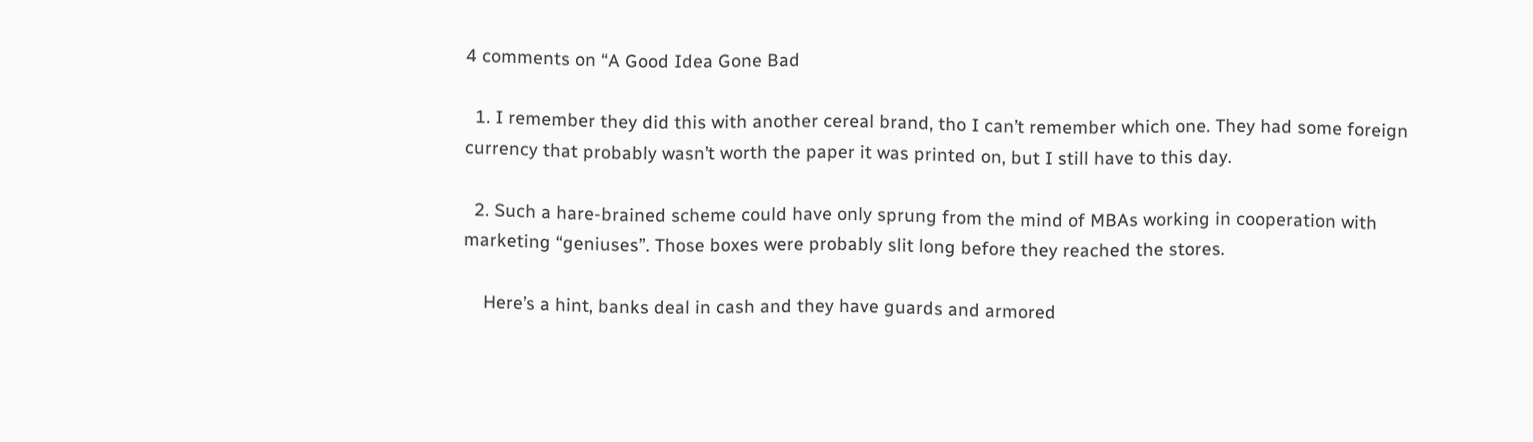4 comments on “A Good Idea Gone Bad

  1. I remember they did this with another cereal brand, tho I can’t remember which one. They had some foreign currency that probably wasn’t worth the paper it was printed on, but I still have to this day.

  2. Such a hare-brained scheme could have only sprung from the mind of MBAs working in cooperation with marketing “geniuses”. Those boxes were probably slit long before they reached the stores.

    Here’s a hint, banks deal in cash and they have guards and armored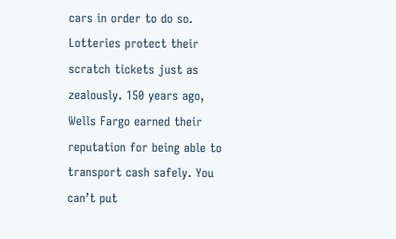cars in order to do so. Lotteries protect their scratch tickets just as zealously. 150 years ago, Wells Fargo earned their reputation for being able to transport cash safely. You can’t put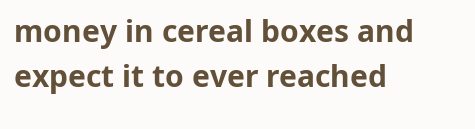money in cereal boxes and expect it to ever reached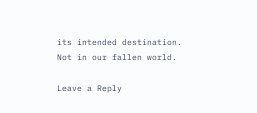its intended destination. Not in our fallen world.

Leave a Reply